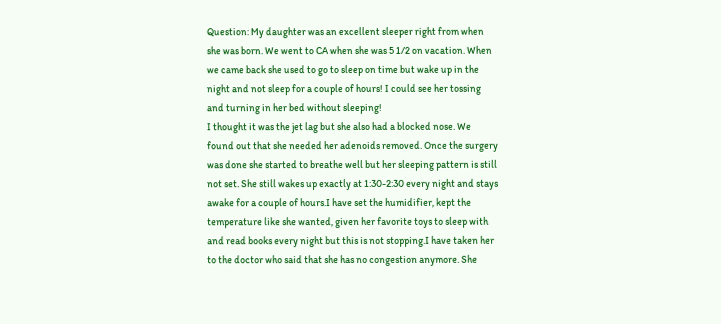Question: My daughter was an excellent sleeper right from when she was born. We went to CA when she was 5 1/2 on vacation. When we came back she used to go to sleep on time but wake up in the night and not sleep for a couple of hours! I could see her tossing and turning in her bed without sleeping!
I thought it was the jet lag but she also had a blocked nose. We found out that she needed her adenoids removed. Once the surgery was done she started to breathe well but her sleeping pattern is still not set. She still wakes up exactly at 1:30-2:30 every night and stays awake for a couple of hours.I have set the humidifier, kept the temperature like she wanted, given her favorite toys to sleep with and read books every night but this is not stopping.I have taken her to the doctor who said that she has no congestion anymore. She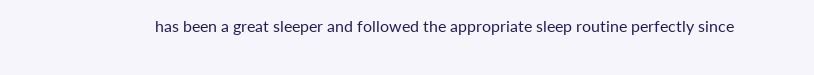has been a great sleeper and followed the appropriate sleep routine perfectly since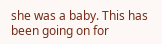she was a baby. This has been going on for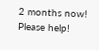2 months now! Please help!